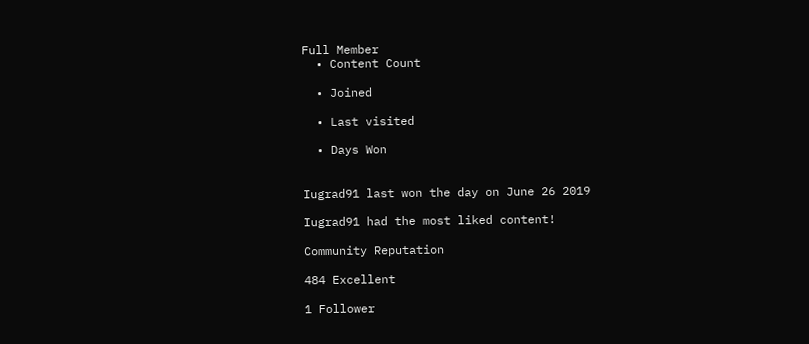Full Member
  • Content Count

  • Joined

  • Last visited

  • Days Won


Iugrad91 last won the day on June 26 2019

Iugrad91 had the most liked content!

Community Reputation

484 Excellent

1 Follower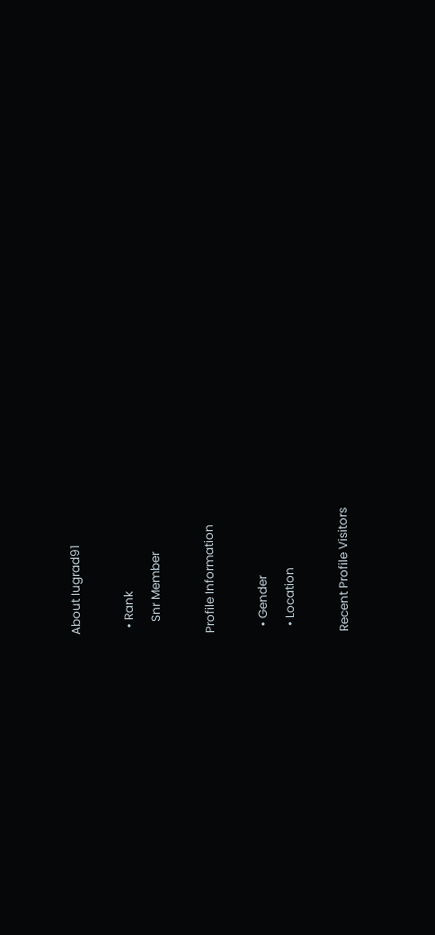About Iugrad91

  • Rank
    Snr Member

Profile Information

  • Gender
  • Location

Recent Profile Visitors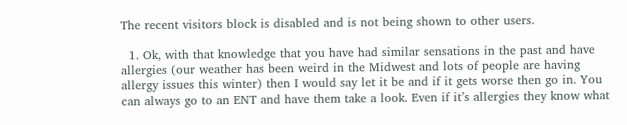The recent visitors block is disabled and is not being shown to other users.

  1. Ok, with that knowledge that you have had similar sensations in the past and have allergies (our weather has been weird in the Midwest and lots of people are having allergy issues this winter) then I would say let it be and if it gets worse then go in. You can always go to an ENT and have them take a look. Even if it’s allergies they know what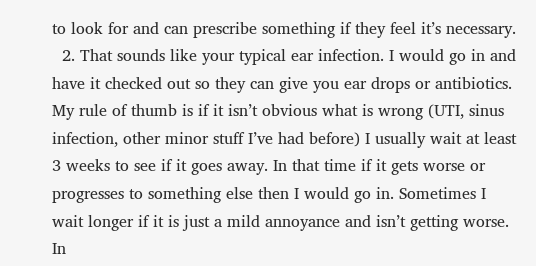to look for and can prescribe something if they feel it’s necessary.
  2. That sounds like your typical ear infection. I would go in and have it checked out so they can give you ear drops or antibiotics. My rule of thumb is if it isn’t obvious what is wrong (UTI, sinus infection, other minor stuff I’ve had before) I usually wait at least 3 weeks to see if it goes away. In that time if it gets worse or progresses to something else then I would go in. Sometimes I wait longer if it is just a mild annoyance and isn’t getting worse. In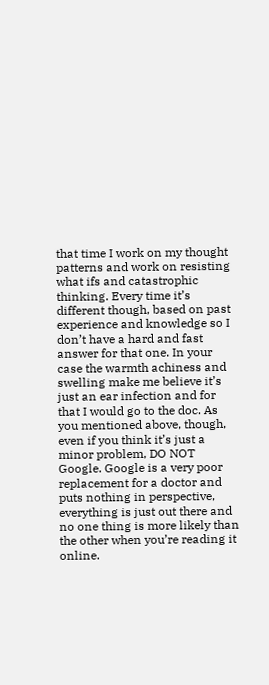that time I work on my thought patterns and work on resisting what ifs and catastrophic thinking. Every time it’s different though, based on past experience and knowledge so I don’t have a hard and fast answer for that one. In your case the warmth achiness and swelling make me believe it’s just an ear infection and for that I would go to the doc. As you mentioned above, though, even if you think it’s just a minor problem, DO NOT Google. Google is a very poor replacement for a doctor and puts nothing in perspective, everything is just out there and no one thing is more likely than the other when you’re reading it online.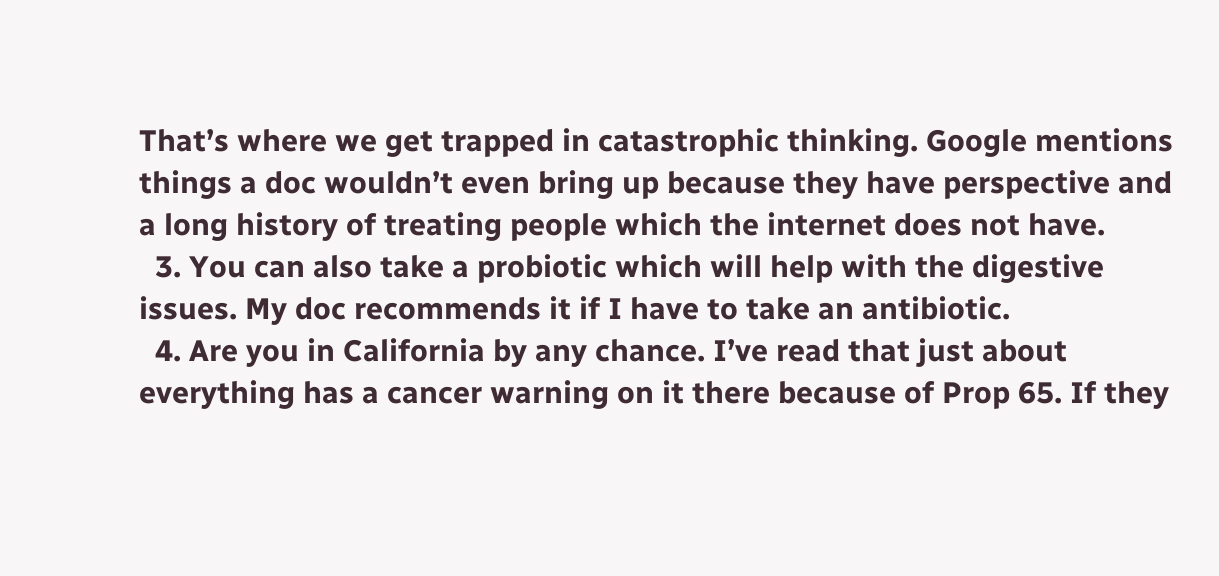That’s where we get trapped in catastrophic thinking. Google mentions things a doc wouldn’t even bring up because they have perspective and a long history of treating people which the internet does not have.
  3. You can also take a probiotic which will help with the digestive issues. My doc recommends it if I have to take an antibiotic.
  4. Are you in California by any chance. I’ve read that just about everything has a cancer warning on it there because of Prop 65. If they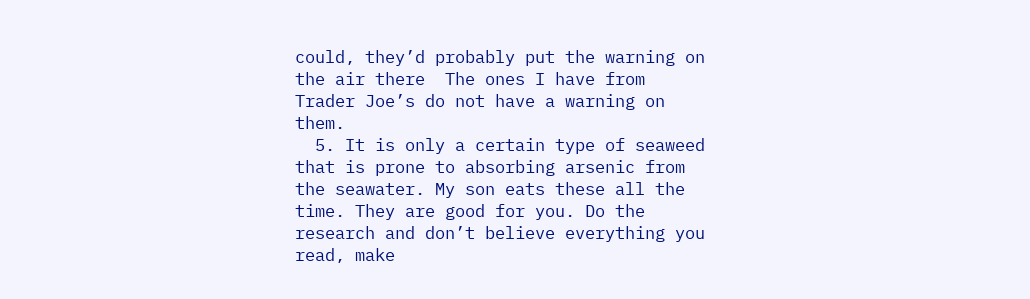could, they’d probably put the warning on the air there  The ones I have from Trader Joe’s do not have a warning on them.
  5. It is only a certain type of seaweed that is prone to absorbing arsenic from the seawater. My son eats these all the time. They are good for you. Do the research and don’t believe everything you read, make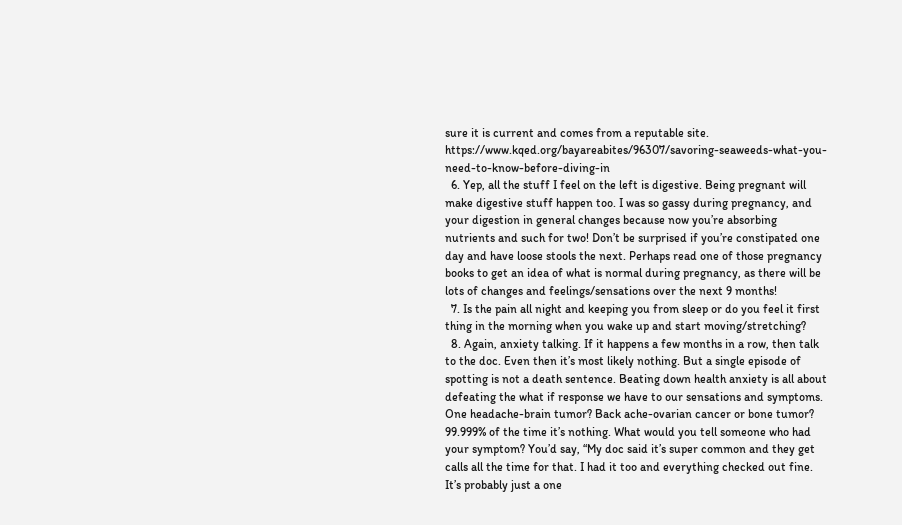sure it is current and comes from a reputable site. https://www.kqed.org/bayareabites/96307/savoring-seaweeds-what-you-need-to-know-before-diving-in
  6. Yep, all the stuff I feel on the left is digestive. Being pregnant will make digestive stuff happen too. I was so gassy during pregnancy, and your digestion in general changes because now you’re absorbing nutrients and such for two! Don’t be surprised if you’re constipated one day and have loose stools the next. Perhaps read one of those pregnancy books to get an idea of what is normal during pregnancy, as there will be lots of changes and feelings/sensations over the next 9 months!
  7. Is the pain all night and keeping you from sleep or do you feel it first thing in the morning when you wake up and start moving/stretching?
  8. Again, anxiety talking. If it happens a few months in a row, then talk to the doc. Even then it’s most likely nothing. But a single episode of spotting is not a death sentence. Beating down health anxiety is all about defeating the what if response we have to our sensations and symptoms. One headache-brain tumor? Back ache-ovarian cancer or bone tumor? 99.999% of the time it’s nothing. What would you tell someone who had your symptom? You’d say, “My doc said it’s super common and they get calls all the time for that. I had it too and everything checked out fine. It’s probably just a one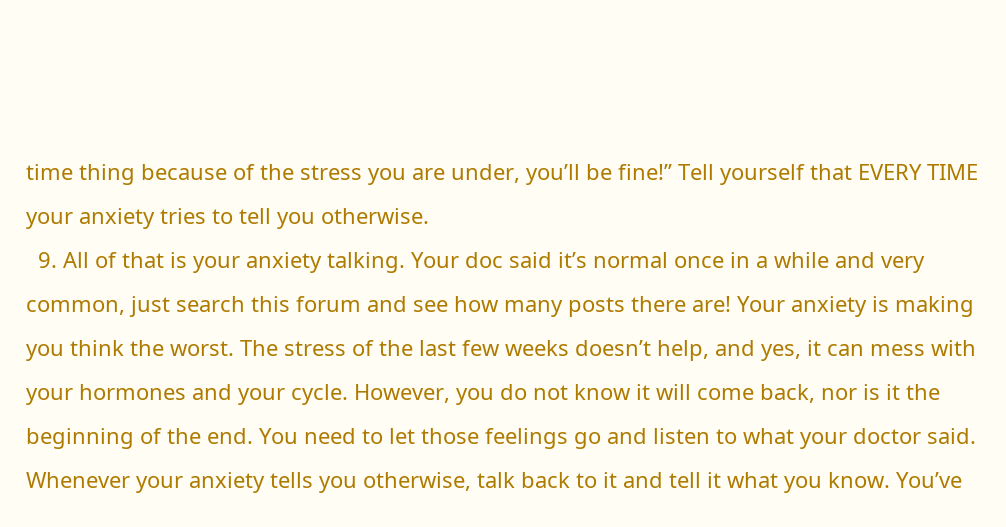time thing because of the stress you are under, you’ll be fine!” Tell yourself that EVERY TIME your anxiety tries to tell you otherwise.
  9. All of that is your anxiety talking. Your doc said it’s normal once in a while and very common, just search this forum and see how many posts there are! Your anxiety is making you think the worst. The stress of the last few weeks doesn’t help, and yes, it can mess with your hormones and your cycle. However, you do not know it will come back, nor is it the beginning of the end. You need to let those feelings go and listen to what your doctor said. Whenever your anxiety tells you otherwise, talk back to it and tell it what you know. You’ve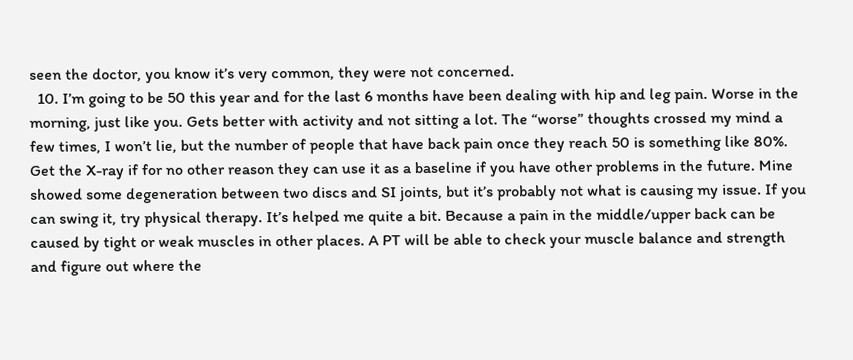seen the doctor, you know it’s very common, they were not concerned.
  10. I’m going to be 50 this year and for the last 6 months have been dealing with hip and leg pain. Worse in the morning, just like you. Gets better with activity and not sitting a lot. The “worse” thoughts crossed my mind a few times, I won’t lie, but the number of people that have back pain once they reach 50 is something like 80%. Get the X-ray if for no other reason they can use it as a baseline if you have other problems in the future. Mine showed some degeneration between two discs and SI joints, but it’s probably not what is causing my issue. If you can swing it, try physical therapy. It’s helped me quite a bit. Because a pain in the middle/upper back can be caused by tight or weak muscles in other places. A PT will be able to check your muscle balance and strength and figure out where the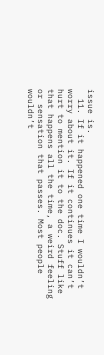issue is.
  11. If it happened one time I wouldn’t worry about it. If it continues it can’t hurt to mention it to the doc. Stuff like that happens all the time, a weird feeling or sensation that passes. Most people wouldn’t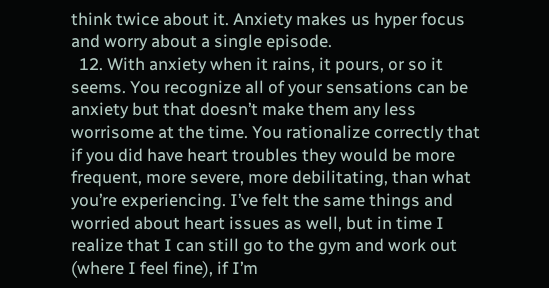think twice about it. Anxiety makes us hyper focus and worry about a single episode.
  12. With anxiety when it rains, it pours, or so it seems. You recognize all of your sensations can be anxiety but that doesn’t make them any less worrisome at the time. You rationalize correctly that if you did have heart troubles they would be more frequent, more severe, more debilitating, than what you’re experiencing. I’ve felt the same things and worried about heart issues as well, but in time I realize that I can still go to the gym and work out (where I feel fine), if I’m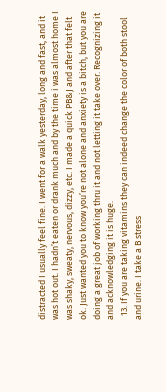distracted I usually feel fine. I went for a walk yesterday, long and fast, and it was hot out. I hadn’t eaten or drank much and by the time i was almost home I was shaky, sweaty, nervous, dizzy, etc. I made a quick PB&J and after that felt ok. Just wanted you to know you’re not alone and anxiety is a bitch, but you are doing a great job of working thru it and not letting it take over. Recognizing it and acknowledging it is huge.
  13. If you are taking vitamins they can indeed change the color of both stool and urine. I take a B stress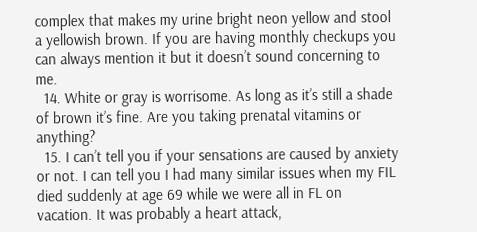complex that makes my urine bright neon yellow and stool a yellowish brown. If you are having monthly checkups you can always mention it but it doesn’t sound concerning to me.
  14. White or gray is worrisome. As long as it’s still a shade of brown it’s fine. Are you taking prenatal vitamins or anything?
  15. I can’t tell you if your sensations are caused by anxiety or not. I can tell you I had many similar issues when my FIL died suddenly at age 69 while we were all in FL on vacation. It was probably a heart attack,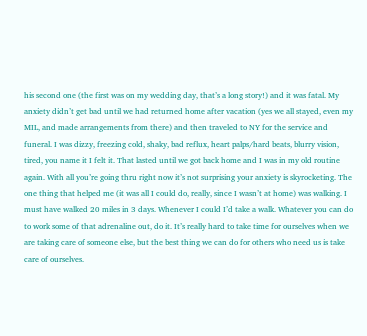his second one (the first was on my wedding day, that’s a long story!) and it was fatal. My anxiety didn’t get bad until we had returned home after vacation (yes we all stayed, even my MIL, and made arrangements from there) and then traveled to NY for the service and funeral. I was dizzy, freezing cold, shaky, bad reflux, heart palps/hard beats, blurry vision, tired, you name it I felt it. That lasted until we got back home and I was in my old routine again. With all you’re going thru right now it’s not surprising your anxiety is skyrocketing. The one thing that helped me (it was all I could do, really, since I wasn’t at home) was walking. I must have walked 20 miles in 3 days. Whenever I could I’d take a walk. Whatever you can do to work some of that adrenaline out, do it. It’s really hard to take time for ourselves when we are taking care of someone else, but the best thing we can do for others who need us is take care of ourselves.